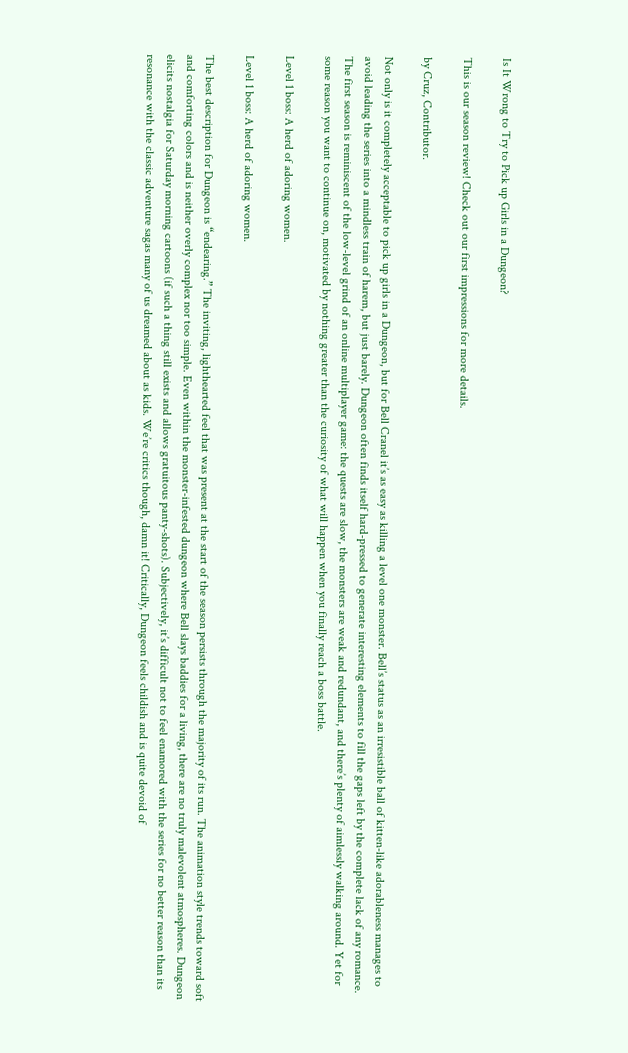Is It Wrong to Try to Pick up Girls in a Dungeon?

This is our season review! Check out our first impressions for more details.

by Cruz, Contributor.

Not only is it completely acceptable to pick up girls in a Dungeon, but for Bell Cranel it’s as easy as killing a level one monster. Bell’s status as an irresistible ball of kitten-like adorableness manages to avoid leading the series into a mindless train of harem, but just barely. Dungeon often finds itself hard-pressed to generate interesting elements to fill the gaps left by the complete lack of any romance.  The first season is reminiscent of the low-level grind of an online multiplayer game: the quests are slow, the monsters are weak and redundant, and there’s plenty of aimlessly walking around. Yet for some reason you want to continue on, motivated by nothing greater than the curiosity of what will happen when you finally reach a boss battle.

Level 1 boss: A herd of adoring women.

Level 1 boss: A herd of adoring women.

The best description for Dungeon is “endearing.” The inviting, lighthearted feel that was present at the start of the season persists through the majority of its run. The animation style trends toward soft and comforting colors and is neither overly complex nor too simple. Even within the monster-infested dungeon where Bell slays baddies for a living, there are no truly malevolent atmospheres. Dungeon elicits nostalgia for Saturday morning cartoons (if such a thing still exists and allows gratuitous panty-shots). Subjectively, it’s difficult not to feel enamored with the series for no better reason than its resonance with the classic adventure sagas many of us dreamed about as kids. We’re critics though, damn it! Critically, Dungeon feels childish and is quite devoid of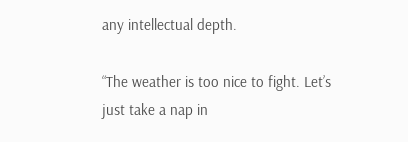any intellectual depth.

“The weather is too nice to fight. Let’s just take a nap in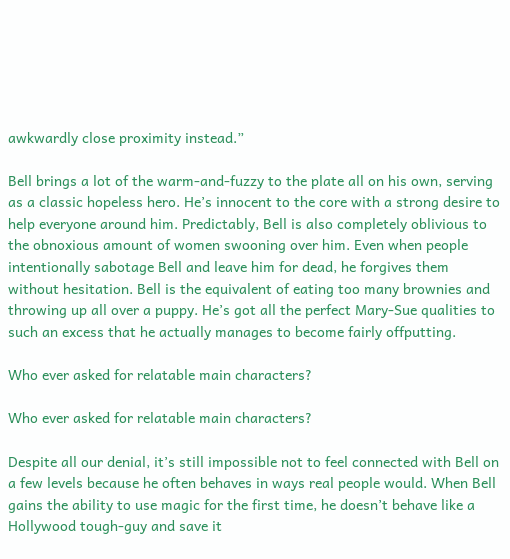awkwardly close proximity instead.”

Bell brings a lot of the warm-and-fuzzy to the plate all on his own, serving as a classic hopeless hero. He’s innocent to the core with a strong desire to help everyone around him. Predictably, Bell is also completely oblivious to the obnoxious amount of women swooning over him. Even when people intentionally sabotage Bell and leave him for dead, he forgives them without hesitation. Bell is the equivalent of eating too many brownies and throwing up all over a puppy. He’s got all the perfect Mary-Sue qualities to such an excess that he actually manages to become fairly offputting.

Who ever asked for relatable main characters?

Who ever asked for relatable main characters?

Despite all our denial, it’s still impossible not to feel connected with Bell on a few levels because he often behaves in ways real people would. When Bell gains the ability to use magic for the first time, he doesn’t behave like a Hollywood tough-guy and save it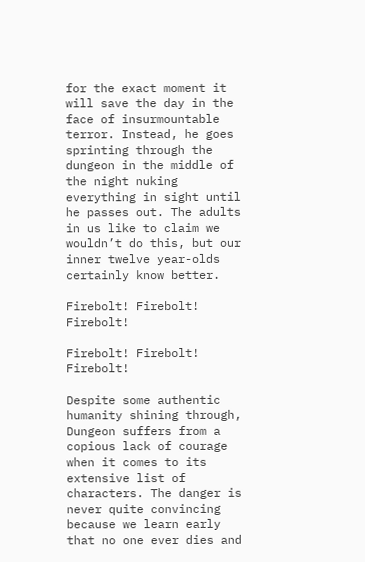for the exact moment it will save the day in the face of insurmountable terror. Instead, he goes sprinting through the dungeon in the middle of the night nuking everything in sight until he passes out. The adults in us like to claim we wouldn’t do this, but our inner twelve year-olds certainly know better.

Firebolt! Firebolt! Firebolt!

Firebolt! Firebolt! Firebolt!

Despite some authentic humanity shining through, Dungeon suffers from a copious lack of courage when it comes to its extensive list of characters. The danger is never quite convincing because we learn early that no one ever dies and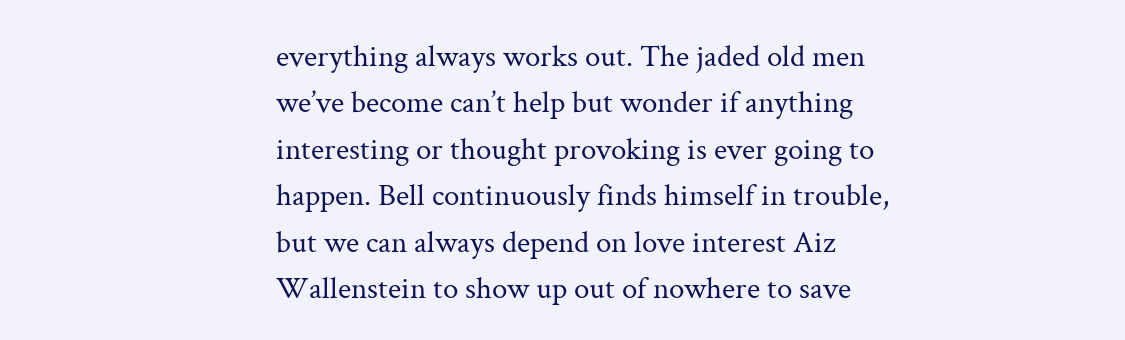everything always works out. The jaded old men we’ve become can’t help but wonder if anything interesting or thought provoking is ever going to happen. Bell continuously finds himself in trouble, but we can always depend on love interest Aiz Wallenstein to show up out of nowhere to save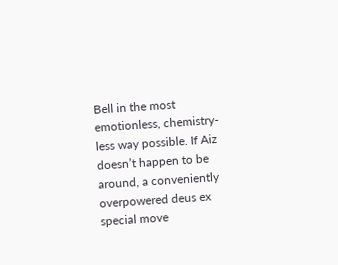Bell in the most emotionless, chemistry-less way possible. If Aiz doesn’t happen to be around, a conveniently overpowered deus ex special move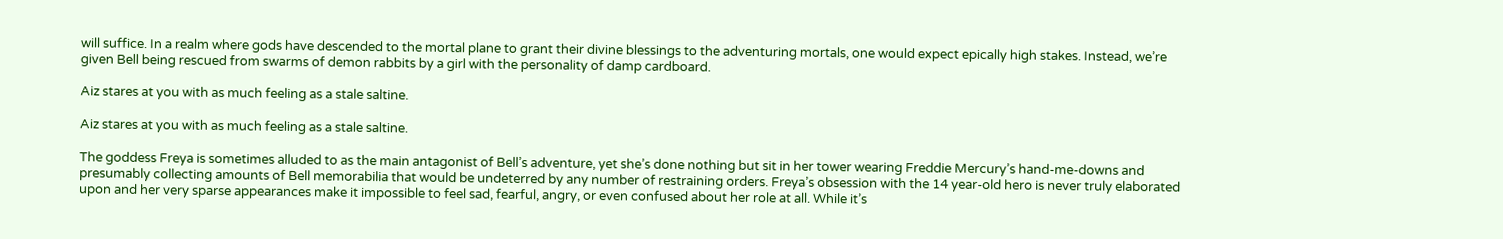will suffice. In a realm where gods have descended to the mortal plane to grant their divine blessings to the adventuring mortals, one would expect epically high stakes. Instead, we’re given Bell being rescued from swarms of demon rabbits by a girl with the personality of damp cardboard.

Aiz stares at you with as much feeling as a stale saltine.

Aiz stares at you with as much feeling as a stale saltine.

The goddess Freya is sometimes alluded to as the main antagonist of Bell’s adventure, yet she’s done nothing but sit in her tower wearing Freddie Mercury’s hand-me-downs and presumably collecting amounts of Bell memorabilia that would be undeterred by any number of restraining orders. Freya’s obsession with the 14 year-old hero is never truly elaborated upon and her very sparse appearances make it impossible to feel sad, fearful, angry, or even confused about her role at all. While it’s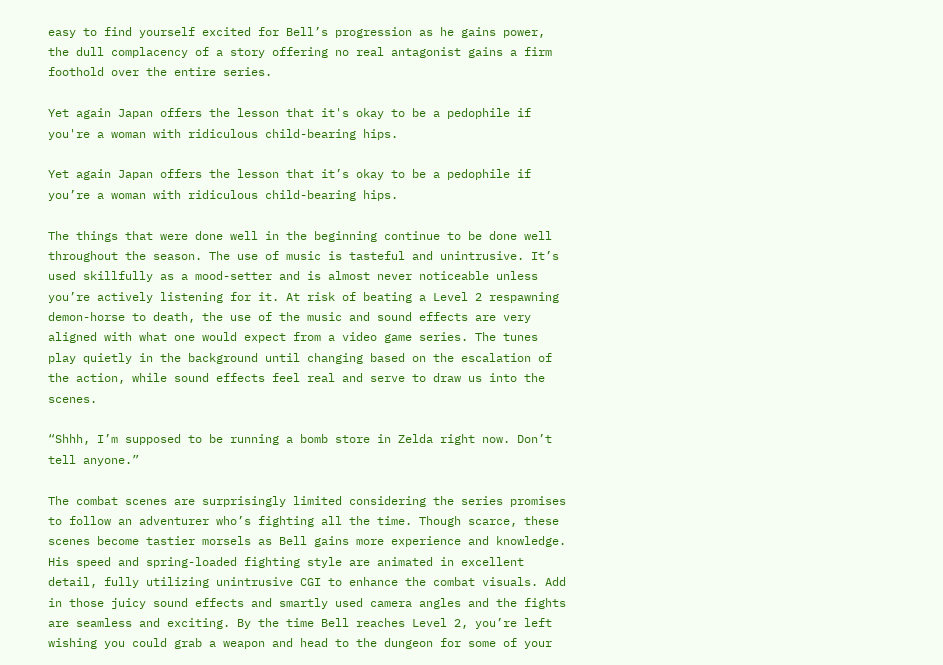easy to find yourself excited for Bell’s progression as he gains power, the dull complacency of a story offering no real antagonist gains a firm foothold over the entire series.

Yet again Japan offers the lesson that it's okay to be a pedophile if you're a woman with ridiculous child-bearing hips.

Yet again Japan offers the lesson that it’s okay to be a pedophile if you’re a woman with ridiculous child-bearing hips.

The things that were done well in the beginning continue to be done well throughout the season. The use of music is tasteful and unintrusive. It’s used skillfully as a mood-setter and is almost never noticeable unless you’re actively listening for it. At risk of beating a Level 2 respawning demon-horse to death, the use of the music and sound effects are very aligned with what one would expect from a video game series. The tunes play quietly in the background until changing based on the escalation of the action, while sound effects feel real and serve to draw us into the scenes.

“Shhh, I’m supposed to be running a bomb store in Zelda right now. Don’t tell anyone.”

The combat scenes are surprisingly limited considering the series promises to follow an adventurer who’s fighting all the time. Though scarce, these scenes become tastier morsels as Bell gains more experience and knowledge. His speed and spring-loaded fighting style are animated in excellent detail, fully utilizing unintrusive CGI to enhance the combat visuals. Add in those juicy sound effects and smartly used camera angles and the fights are seamless and exciting. By the time Bell reaches Level 2, you’re left wishing you could grab a weapon and head to the dungeon for some of your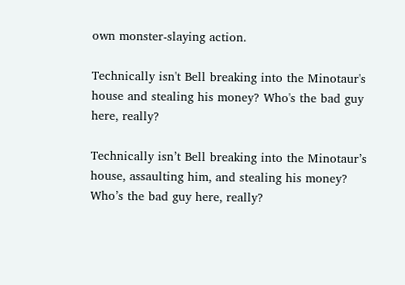own monster-slaying action.

Technically isn't Bell breaking into the Minotaur's house and stealing his money? Who's the bad guy here, really?

Technically isn’t Bell breaking into the Minotaur’s house, assaulting him, and stealing his money? Who’s the bad guy here, really?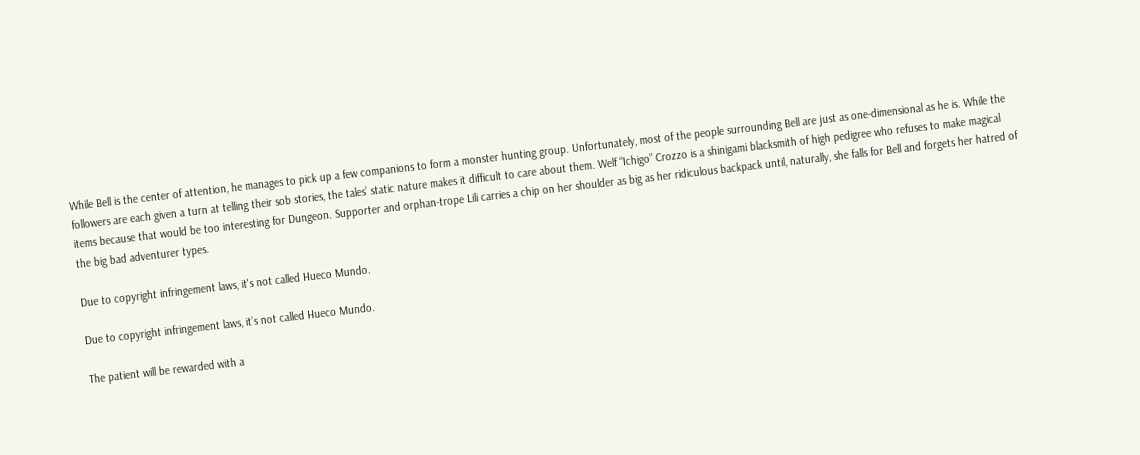While Bell is the center of attention, he manages to pick up a few companions to form a monster hunting group. Unfortunately, most of the people surrounding Bell are just as one-dimensional as he is. While the followers are each given a turn at telling their sob stories, the tales’ static nature makes it difficult to care about them. Welf “Ichigo” Crozzo is a shinigami blacksmith of high pedigree who refuses to make magical items because that would be too interesting for Dungeon. Supporter and orphan-trope Lili carries a chip on her shoulder as big as her ridiculous backpack until, naturally, she falls for Bell and forgets her hatred of the big bad adventurer types.

Due to copyright infringement laws, it's not called Hueco Mundo.

Due to copyright infringement laws, it’s not called Hueco Mundo.

The patient will be rewarded with a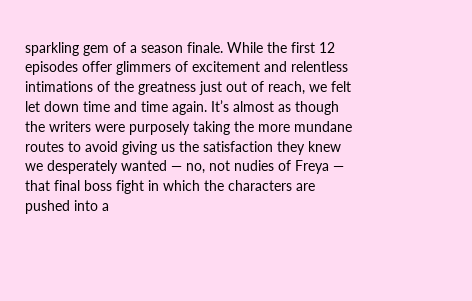sparkling gem of a season finale. While the first 12 episodes offer glimmers of excitement and relentless intimations of the greatness just out of reach, we felt let down time and time again. It’s almost as though the writers were purposely taking the more mundane routes to avoid giving us the satisfaction they knew we desperately wanted — no, not nudies of Freya — that final boss fight in which the characters are pushed into a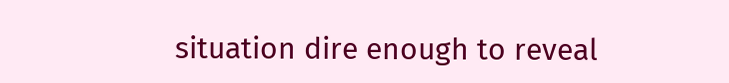situation dire enough to reveal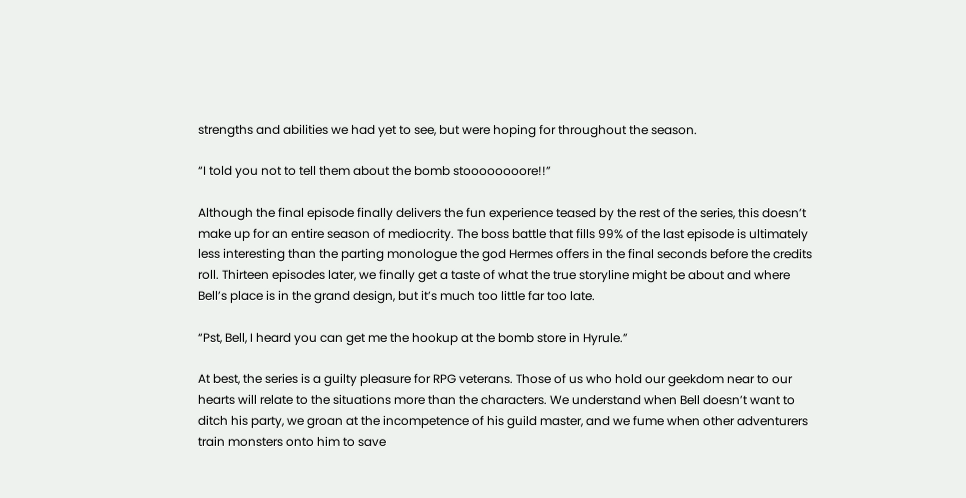strengths and abilities we had yet to see, but were hoping for throughout the season.

“I told you not to tell them about the bomb stoooooooore!!”

Although the final episode finally delivers the fun experience teased by the rest of the series, this doesn’t make up for an entire season of mediocrity. The boss battle that fills 99% of the last episode is ultimately less interesting than the parting monologue the god Hermes offers in the final seconds before the credits roll. Thirteen episodes later, we finally get a taste of what the true storyline might be about and where Bell’s place is in the grand design, but it’s much too little far too late.

“Pst, Bell, I heard you can get me the hookup at the bomb store in Hyrule.”

At best, the series is a guilty pleasure for RPG veterans. Those of us who hold our geekdom near to our hearts will relate to the situations more than the characters. We understand when Bell doesn’t want to ditch his party, we groan at the incompetence of his guild master, and we fume when other adventurers train monsters onto him to save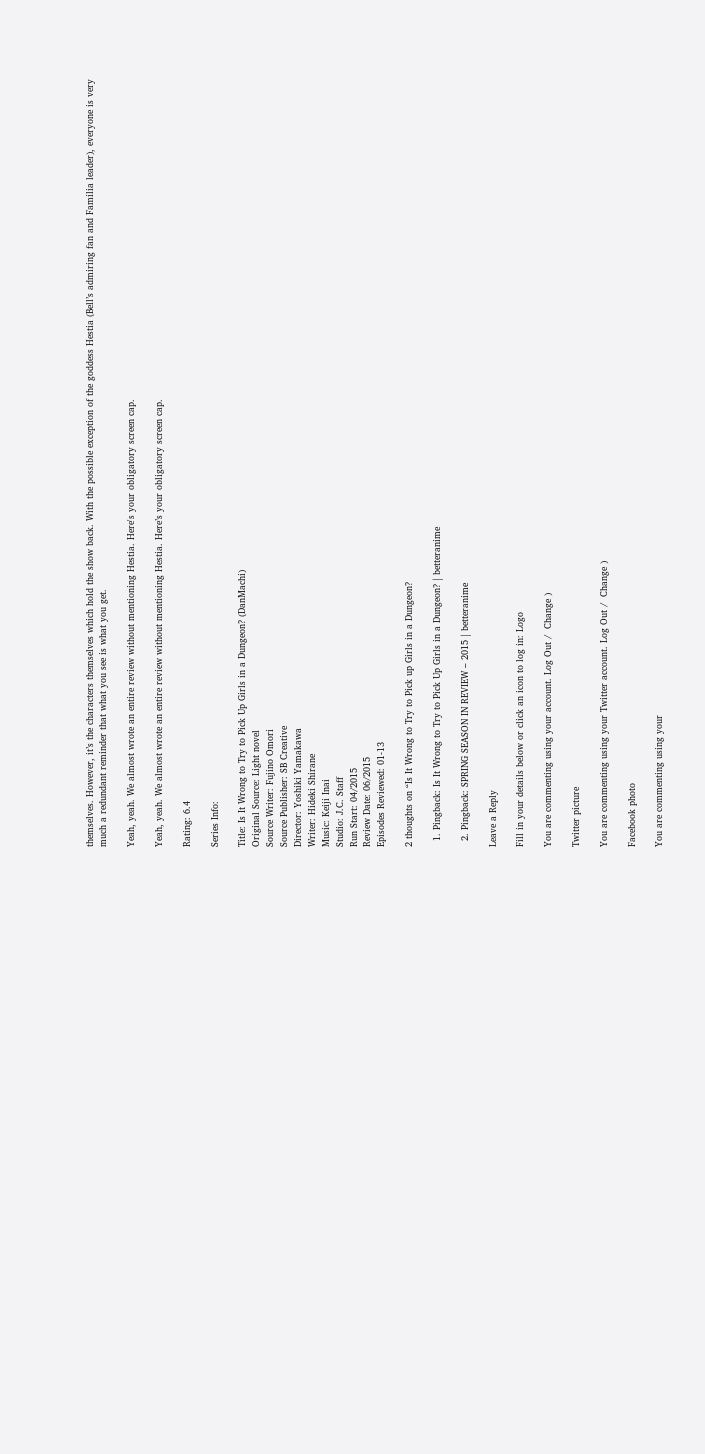themselves. However, it’s the characters themselves which hold the show back. With the possible exception of the goddess Hestia (Bell’s admiring fan and Familia leader), everyone is very much a redundant reminder that what you see is what you get.

Yeah, yeah. We almost wrote an entire review without mentioning Hestia. Here's your obligatory screen cap.

Yeah, yeah. We almost wrote an entire review without mentioning Hestia. Here’s your obligatory screen cap.

Rating: 6.4

Series Info:

Title: Is It Wrong to Try to Pick Up Girls in a Dungeon? (DanMachi)
Original Source: Light novel
Source Writer: Fujino Omori
Source Publisher: SB Creative
Director: Yoshiki Yamakawa
Writer: Hideki Shirane
Music: Keiji Inai
Studio: J.C. Staff
Run Start: 04/2015
Review Date: 06/2015
Episodes Reviewed: 01-13

2 thoughts on “Is It Wrong to Try to Pick up Girls in a Dungeon?

  1. Pingback: Is It Wrong to Try to Pick Up Girls in a Dungeon? | betteranime

  2. Pingback: SPRING SEASON IN REVIEW – 2015 | betteranime

Leave a Reply

Fill in your details below or click an icon to log in: Logo

You are commenting using your account. Log Out /  Change )

Twitter picture

You are commenting using your Twitter account. Log Out /  Change )

Facebook photo

You are commenting using your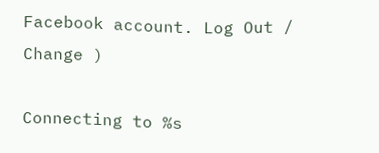Facebook account. Log Out /  Change )

Connecting to %s